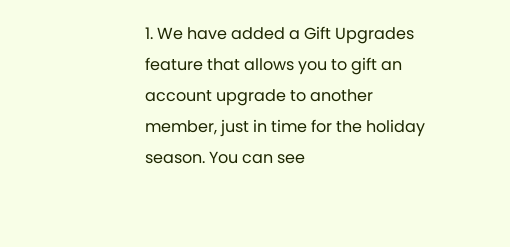1. We have added a Gift Upgrades feature that allows you to gift an account upgrade to another member, just in time for the holiday season. You can see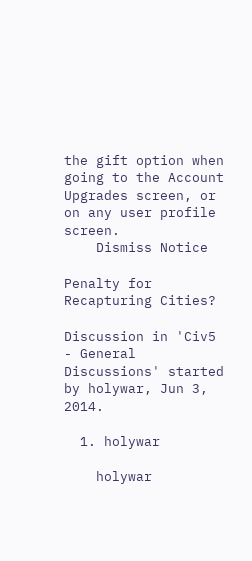the gift option when going to the Account Upgrades screen, or on any user profile screen.
    Dismiss Notice

Penalty for Recapturing Cities?

Discussion in 'Civ5 - General Discussions' started by holywar, Jun 3, 2014.

  1. holywar

    holywar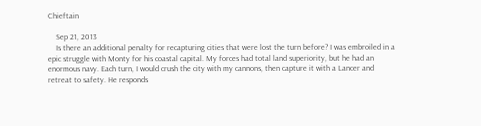Chieftain

    Sep 21, 2013
    Is there an additional penalty for recapturing cities that were lost the turn before? I was embroiled in a epic struggle with Monty for his coastal capital. My forces had total land superiority, but he had an enormous navy. Each turn, I would crush the city with my cannons, then capture it with a Lancer and retreat to safety. He responds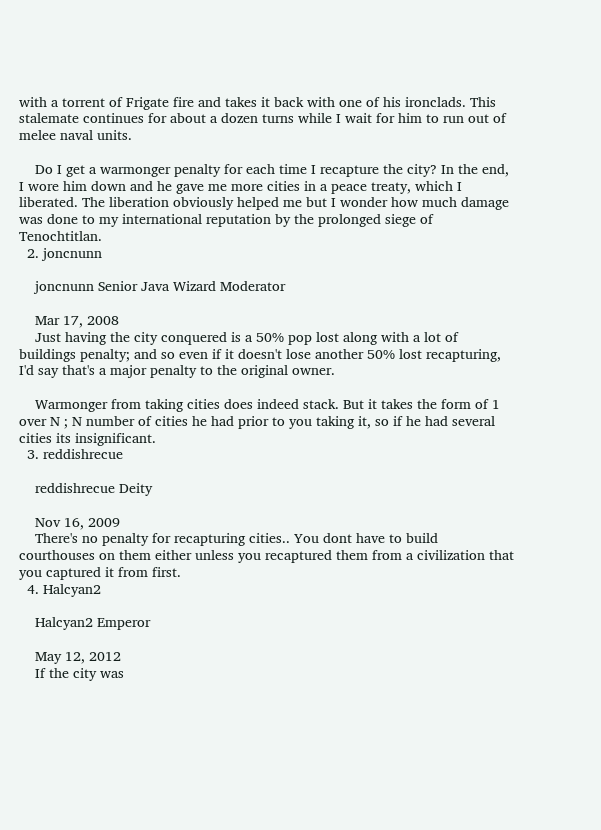with a torrent of Frigate fire and takes it back with one of his ironclads. This stalemate continues for about a dozen turns while I wait for him to run out of melee naval units.

    Do I get a warmonger penalty for each time I recapture the city? In the end, I wore him down and he gave me more cities in a peace treaty, which I liberated. The liberation obviously helped me but I wonder how much damage was done to my international reputation by the prolonged siege of Tenochtitlan.
  2. joncnunn

    joncnunn Senior Java Wizard Moderator

    Mar 17, 2008
    Just having the city conquered is a 50% pop lost along with a lot of buildings penalty; and so even if it doesn't lose another 50% lost recapturing, I'd say that's a major penalty to the original owner.

    Warmonger from taking cities does indeed stack. But it takes the form of 1 over N ; N number of cities he had prior to you taking it, so if he had several cities its insignificant.
  3. reddishrecue

    reddishrecue Deity

    Nov 16, 2009
    There's no penalty for recapturing cities.. You dont have to build courthouses on them either unless you recaptured them from a civilization that you captured it from first.
  4. Halcyan2

    Halcyan2 Emperor

    May 12, 2012
    If the city was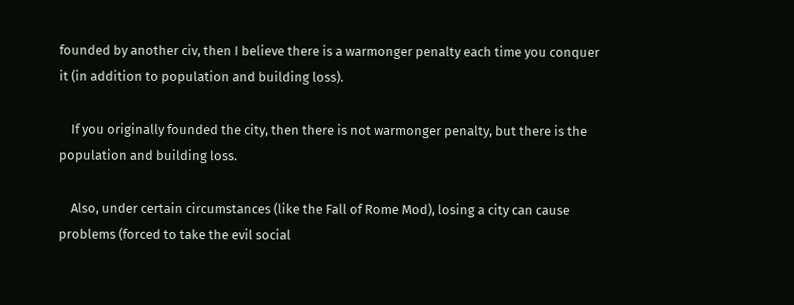founded by another civ, then I believe there is a warmonger penalty each time you conquer it (in addition to population and building loss).

    If you originally founded the city, then there is not warmonger penalty, but there is the population and building loss.

    Also, under certain circumstances (like the Fall of Rome Mod), losing a city can cause problems (forced to take the evil social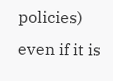policies) even if it is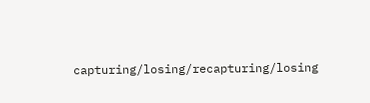capturing/losing/recapturing/losing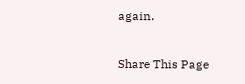again.

Share This Page